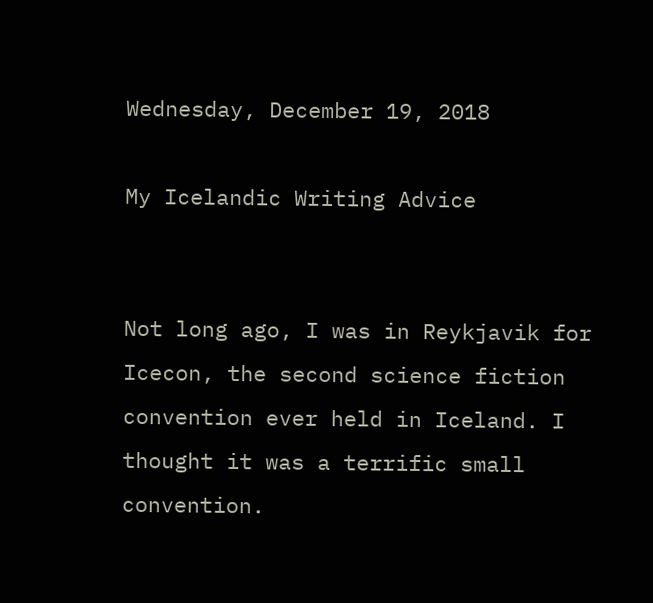Wednesday, December 19, 2018

My Icelandic Writing Advice


Not long ago, I was in Reykjavik for Icecon, the second science fiction convention ever held in Iceland. I thought it was a terrific small convention.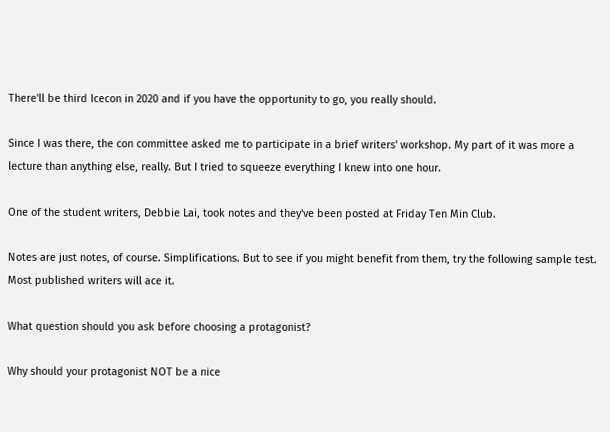There'll be third Icecon in 2020 and if you have the opportunity to go, you really should.

Since I was there, the con committee asked me to participate in a brief writers' workshop. My part of it was more a lecture than anything else, really. But I tried to squeeze everything I knew into one hour.

One of the student writers, Debbie Lai, took notes and they've been posted at Friday Ten Min Club.

Notes are just notes, of course. Simplifications. But to see if you might benefit from them, try the following sample test. Most published writers will ace it.

What question should you ask before choosing a protagonist?

Why should your protagonist NOT be a nice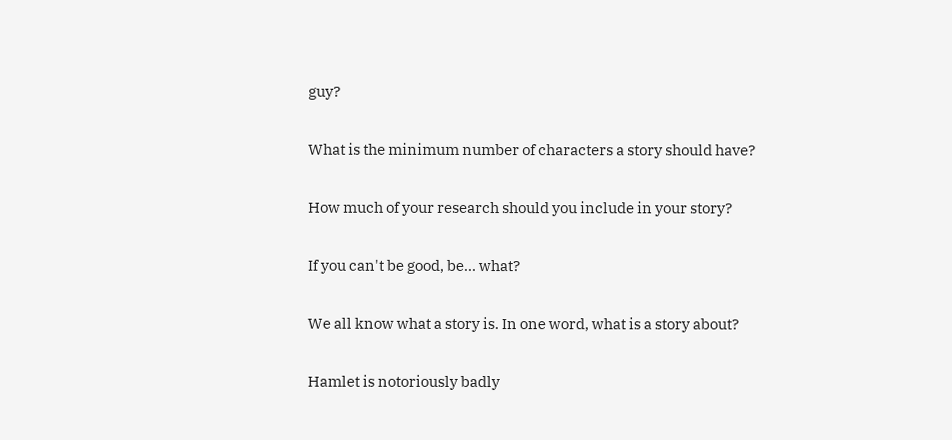guy?

What is the minimum number of characters a story should have?

How much of your research should you include in your story?

If you can't be good, be... what?

We all know what a story is. In one word, what is a story about?

Hamlet is notoriously badly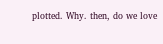plotted. Why. then, do we love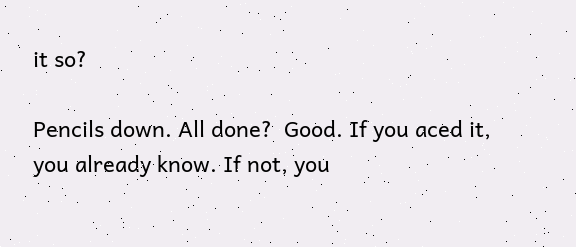it so?

Pencils down. All done?  Good. If you aced it, you already know. If not, you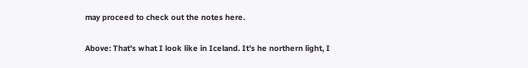may proceed to check out the notes here.

Above: That's what I look like in Iceland. It's he northern light, I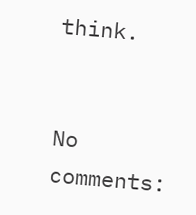think.


No comments: